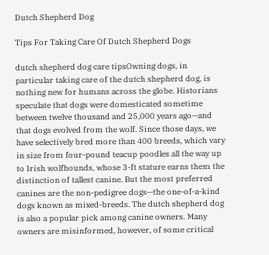Dutch Shepherd Dog

Tips For Taking Care Of Dutch Shepherd Dogs

dutch shepherd dog care tipsOwning dogs, in particular taking care of the dutch shepherd dog, is nothing new for humans across the globe. Historians speculate that dogs were domesticated sometime between twelve thousand and 25,000 years ago—and that dogs evolved from the wolf. Since those days, we have selectively bred more than 400 breeds, which vary in size from four-pound teacup poodles all the way up to Irish wolfhounds, whose 3-ft stature earns them the distinction of tallest canine. But the most preferred canines are the non-pedigree dogs—the one-of-a-kind dogs known as mixed-breeds. The dutch shepherd dog is also a popular pick among canine owners. Many owners are misinformed, however, of some critical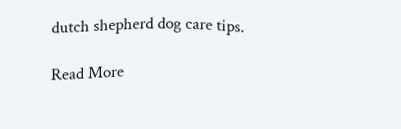dutch shepherd dog care tips.

Read More